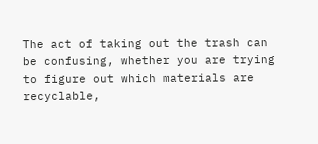The act of taking out the trash can be confusing, whether you are trying to figure out which materials are recyclable,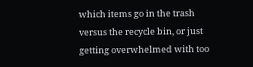which items go in the trash versus the recycle bin, or just getting overwhelmed with too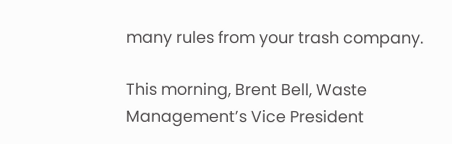many rules from your trash company.

This morning, Brent Bell, Waste Management’s Vice President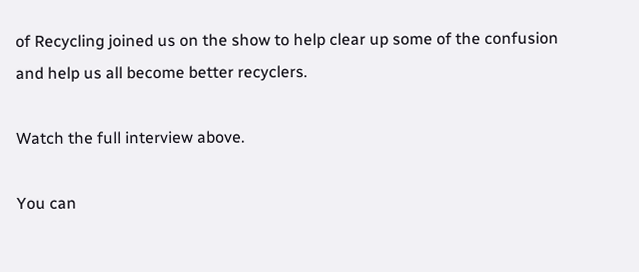of Recycling joined us on the show to help clear up some of the confusion and help us all become better recyclers.

Watch the full interview above.

You can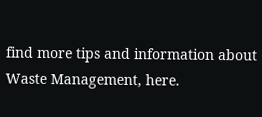find more tips and information about Waste Management, here.